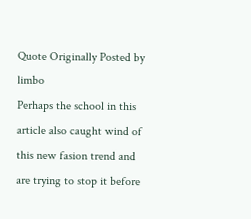Quote Originally Posted by limbo
Perhaps the school in this article also caught wind of this new fasion trend and are trying to stop it before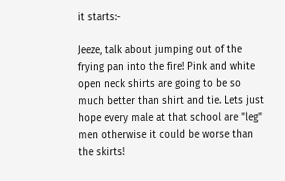it starts:-

Jeeze, talk about jumping out of the frying pan into the fire! Pink and white open neck shirts are going to be so much better than shirt and tie. Lets just hope every male at that school are "leg" men otherwise it could be worse than the skirts!